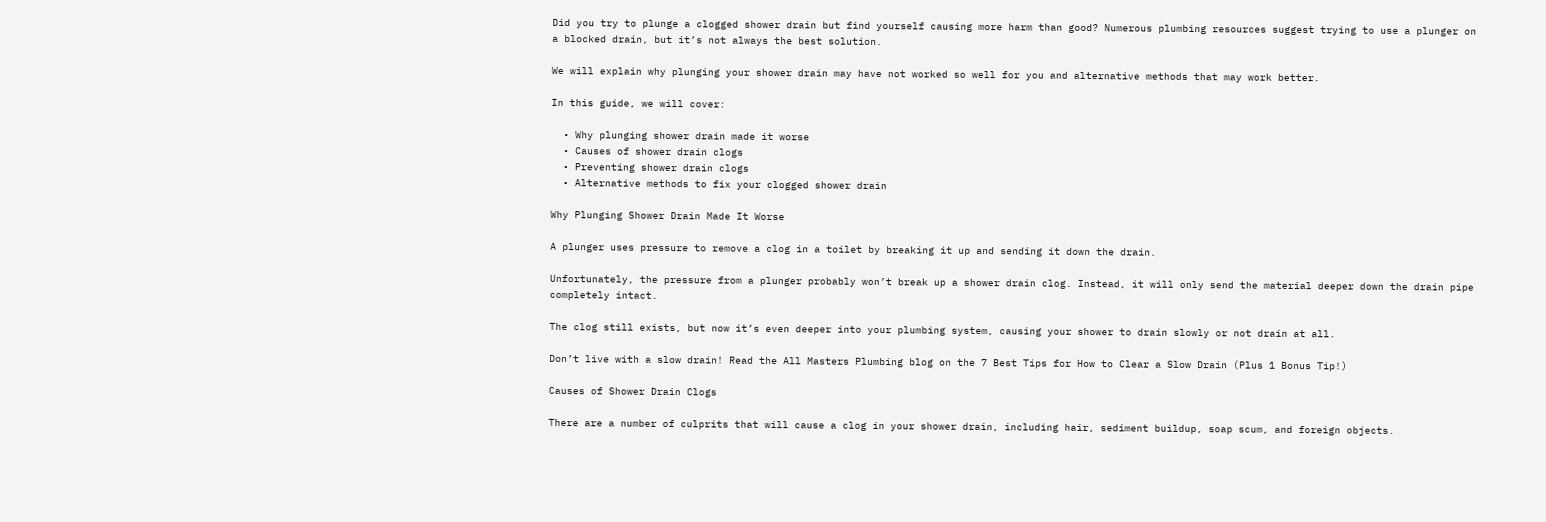Did you try to plunge a clogged shower drain but find yourself causing more harm than good? Numerous plumbing resources suggest trying to use a plunger on a blocked drain, but it’s not always the best solution.

We will explain why plunging your shower drain may have not worked so well for you and alternative methods that may work better.

In this guide, we will cover:

  • Why plunging shower drain made it worse
  • Causes of shower drain clogs
  • Preventing shower drain clogs
  • Alternative methods to fix your clogged shower drain

Why Plunging Shower Drain Made It Worse

A plunger uses pressure to remove a clog in a toilet by breaking it up and sending it down the drain.

Unfortunately, the pressure from a plunger probably won’t break up a shower drain clog. Instead, it will only send the material deeper down the drain pipe completely intact.

The clog still exists, but now it’s even deeper into your plumbing system, causing your shower to drain slowly or not drain at all.

Don’t live with a slow drain! Read the All Masters Plumbing blog on the 7 Best Tips for How to Clear a Slow Drain (Plus 1 Bonus Tip!)

Causes of Shower Drain Clogs

There are a number of culprits that will cause a clog in your shower drain, including hair, sediment buildup, soap scum, and foreign objects.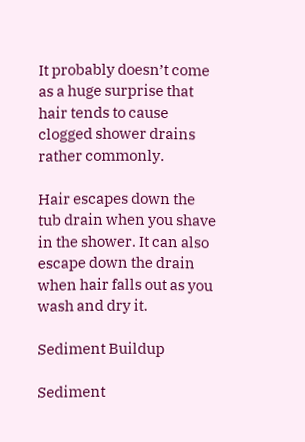It probably doesn’t come as a huge surprise that hair tends to cause clogged shower drains rather commonly.

Hair escapes down the tub drain when you shave in the shower. It can also escape down the drain when hair falls out as you wash and dry it.

Sediment Buildup

Sediment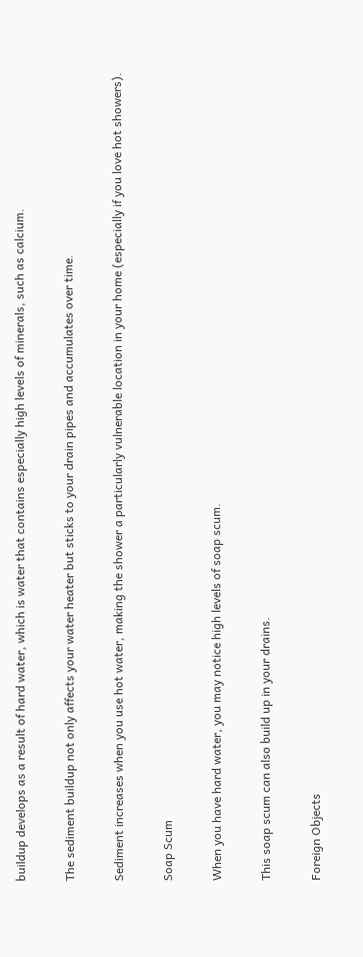buildup develops as a result of hard water, which is water that contains especially high levels of minerals, such as calcium.

The sediment buildup not only affects your water heater but sticks to your drain pipes and accumulates over time.

Sediment increases when you use hot water, making the shower a particularly vulnerable location in your home (especially if you love hot showers).

Soap Scum

When you have hard water, you may notice high levels of soap scum.

This soap scum can also build up in your drains.

Foreign Objects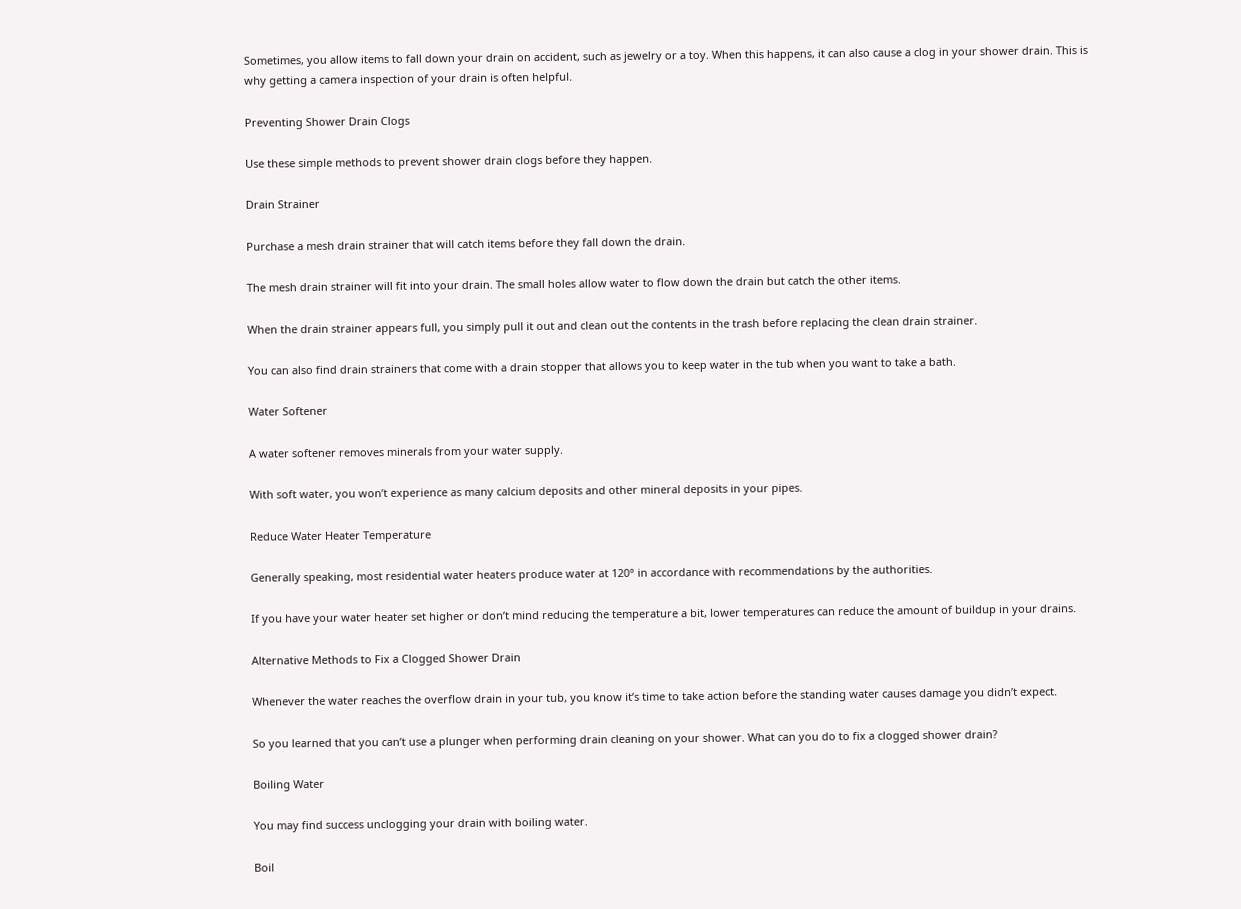Sometimes, you allow items to fall down your drain on accident, such as jewelry or a toy. When this happens, it can also cause a clog in your shower drain. This is why getting a camera inspection of your drain is often helpful.

Preventing Shower Drain Clogs

Use these simple methods to prevent shower drain clogs before they happen.

Drain Strainer

Purchase a mesh drain strainer that will catch items before they fall down the drain.

The mesh drain strainer will fit into your drain. The small holes allow water to flow down the drain but catch the other items.

When the drain strainer appears full, you simply pull it out and clean out the contents in the trash before replacing the clean drain strainer.

You can also find drain strainers that come with a drain stopper that allows you to keep water in the tub when you want to take a bath.

Water Softener

A water softener removes minerals from your water supply.

With soft water, you won’t experience as many calcium deposits and other mineral deposits in your pipes.

Reduce Water Heater Temperature

Generally speaking, most residential water heaters produce water at 120° in accordance with recommendations by the authorities.

If you have your water heater set higher or don’t mind reducing the temperature a bit, lower temperatures can reduce the amount of buildup in your drains.

Alternative Methods to Fix a Clogged Shower Drain

Whenever the water reaches the overflow drain in your tub, you know it’s time to take action before the standing water causes damage you didn’t expect.

So you learned that you can’t use a plunger when performing drain cleaning on your shower. What can you do to fix a clogged shower drain?

Boiling Water

You may find success unclogging your drain with boiling water.

Boil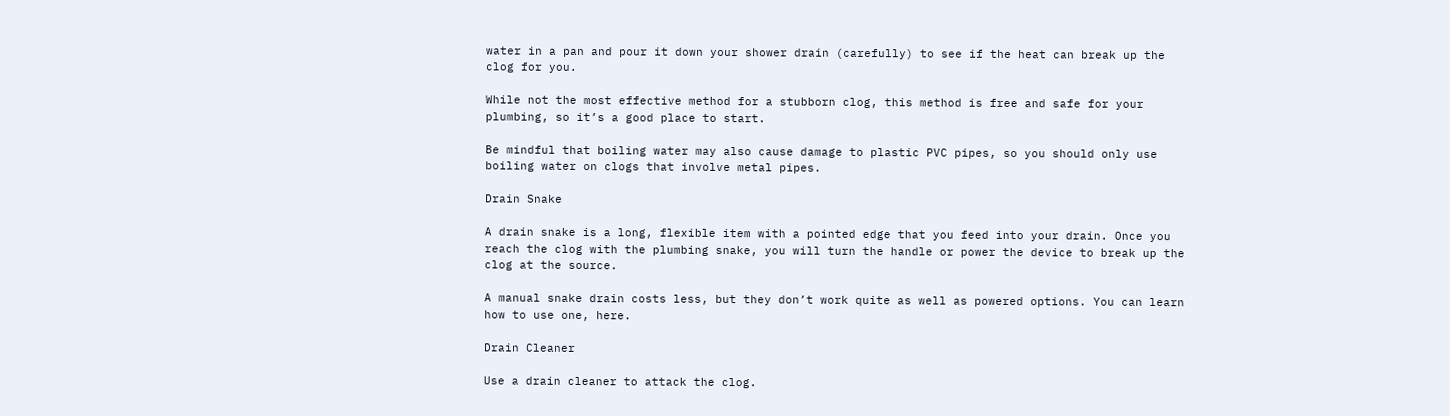water in a pan and pour it down your shower drain (carefully) to see if the heat can break up the clog for you.

While not the most effective method for a stubborn clog, this method is free and safe for your plumbing, so it’s a good place to start.

Be mindful that boiling water may also cause damage to plastic PVC pipes, so you should only use boiling water on clogs that involve metal pipes.

Drain Snake

A drain snake is a long, flexible item with a pointed edge that you feed into your drain. Once you reach the clog with the plumbing snake, you will turn the handle or power the device to break up the clog at the source.

A manual snake drain costs less, but they don’t work quite as well as powered options. You can learn how to use one, here.

Drain Cleaner

Use a drain cleaner to attack the clog.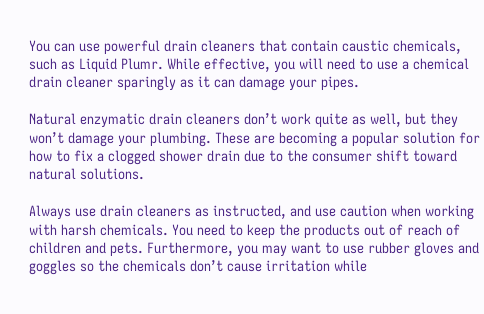You can use powerful drain cleaners that contain caustic chemicals, such as Liquid Plumr. While effective, you will need to use a chemical drain cleaner sparingly as it can damage your pipes.

Natural enzymatic drain cleaners don’t work quite as well, but they won’t damage your plumbing. These are becoming a popular solution for how to fix a clogged shower drain due to the consumer shift toward natural solutions.

Always use drain cleaners as instructed, and use caution when working with harsh chemicals. You need to keep the products out of reach of children and pets. Furthermore, you may want to use rubber gloves and goggles so the chemicals don’t cause irritation while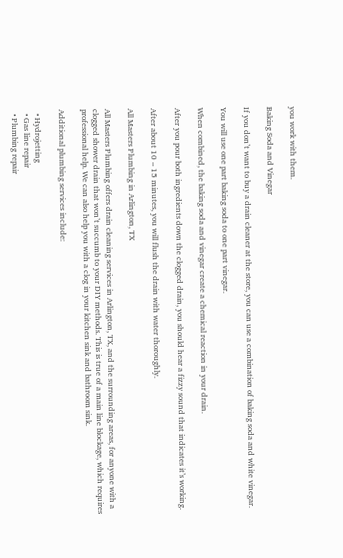you work with them.

Baking Soda and Vinegar

If you don’t want to buy a drain cleaner at the store, you can use a combination of baking soda and white vinegar.

You will use one part baking soda to one part vinegar.

When combined, the baking soda and vinegar create a chemical reaction in your drain.

After you pour both ingredients down the clogged drain, you should hear a fizzy sound that indicates it’s working.

After about 10 – 15 minutes, you will flush the drain with water thoroughly.

All Masters Plumbing in Arlington, TX

All Masters Plumbing offers drain cleaning services in Arlington, TX, and the surrounding areas, for anyone with a clogged shower drain that won’t succumb to your DIY methods. This is true of a main line blockage, which requires professional help. We can also help you with a clog in your kitchen sink and bathroom sink.

Additional plumbing services include:

  • Hydrojetting
  • Gas line repair
  • Plumbing repair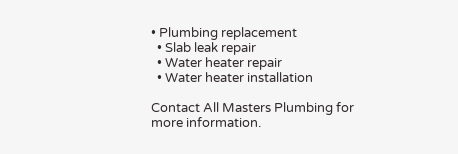• Plumbing replacement
  • Slab leak repair
  • Water heater repair
  • Water heater installation

Contact All Masters Plumbing for more information.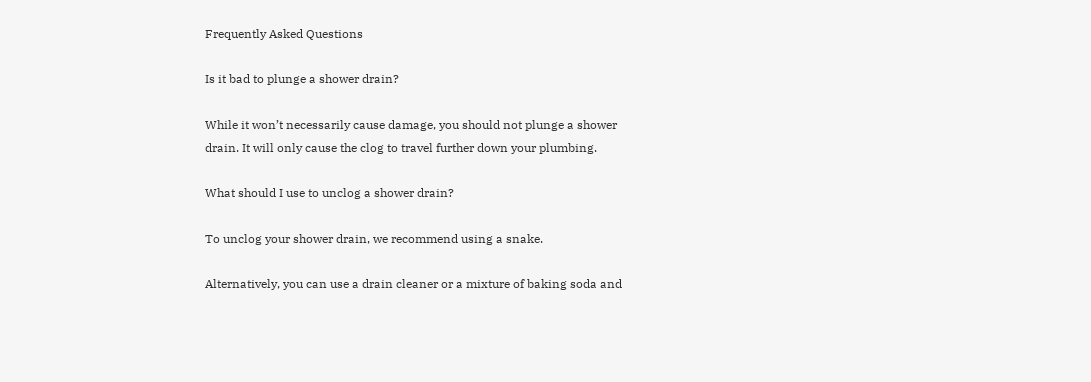Frequently Asked Questions

Is it bad to plunge a shower drain?

While it won’t necessarily cause damage, you should not plunge a shower drain. It will only cause the clog to travel further down your plumbing.

What should I use to unclog a shower drain?

To unclog your shower drain, we recommend using a snake.

Alternatively, you can use a drain cleaner or a mixture of baking soda and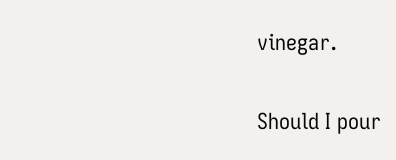vinegar.

Should I pour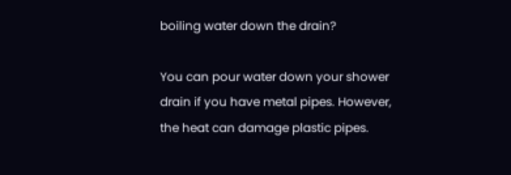boiling water down the drain?

You can pour water down your shower drain if you have metal pipes. However, the heat can damage plastic pipes.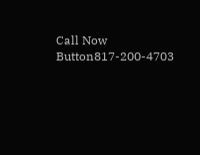Call Now Button817-200-4703